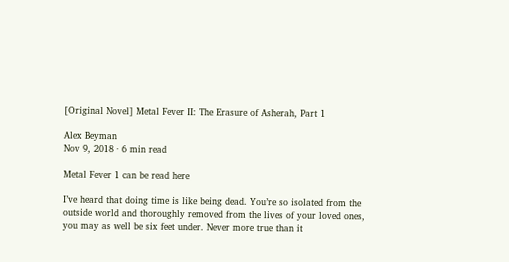[Original Novel] Metal Fever II: The Erasure of Asherah, Part 1

Alex Beyman
Nov 9, 2018 · 6 min read

Metal Fever 1 can be read here

I’ve heard that doing time is like being dead. You’re so isolated from the outside world and thoroughly removed from the lives of your loved ones, you may as well be six feet under. Never more true than it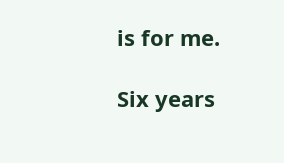is for me.

Six years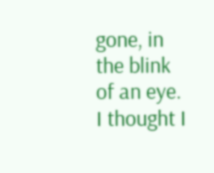gone, in the blink of an eye. I thought I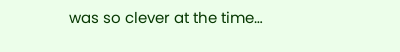was so clever at the time…